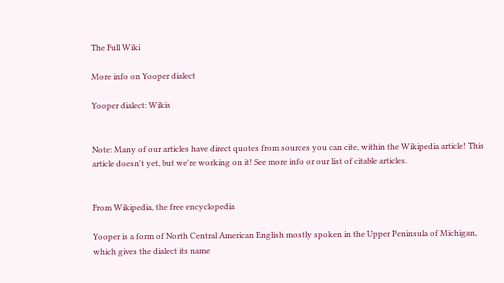The Full Wiki

More info on Yooper dialect

Yooper dialect: Wikis


Note: Many of our articles have direct quotes from sources you can cite, within the Wikipedia article! This article doesn't yet, but we're working on it! See more info or our list of citable articles.


From Wikipedia, the free encyclopedia

Yooper is a form of North Central American English mostly spoken in the Upper Peninsula of Michigan, which gives the dialect its name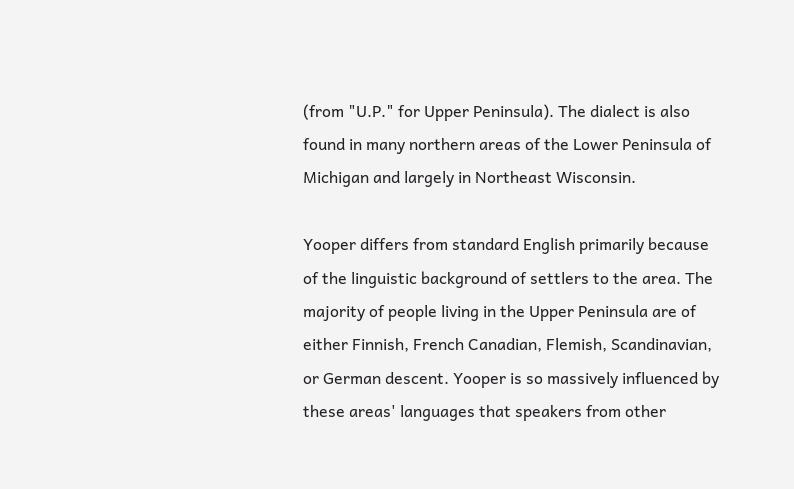(from "U.P." for Upper Peninsula). The dialect is also found in many northern areas of the Lower Peninsula of Michigan and largely in Northeast Wisconsin.

Yooper differs from standard English primarily because of the linguistic background of settlers to the area. The majority of people living in the Upper Peninsula are of either Finnish, French Canadian, Flemish, Scandinavian, or German descent. Yooper is so massively influenced by these areas' languages that speakers from other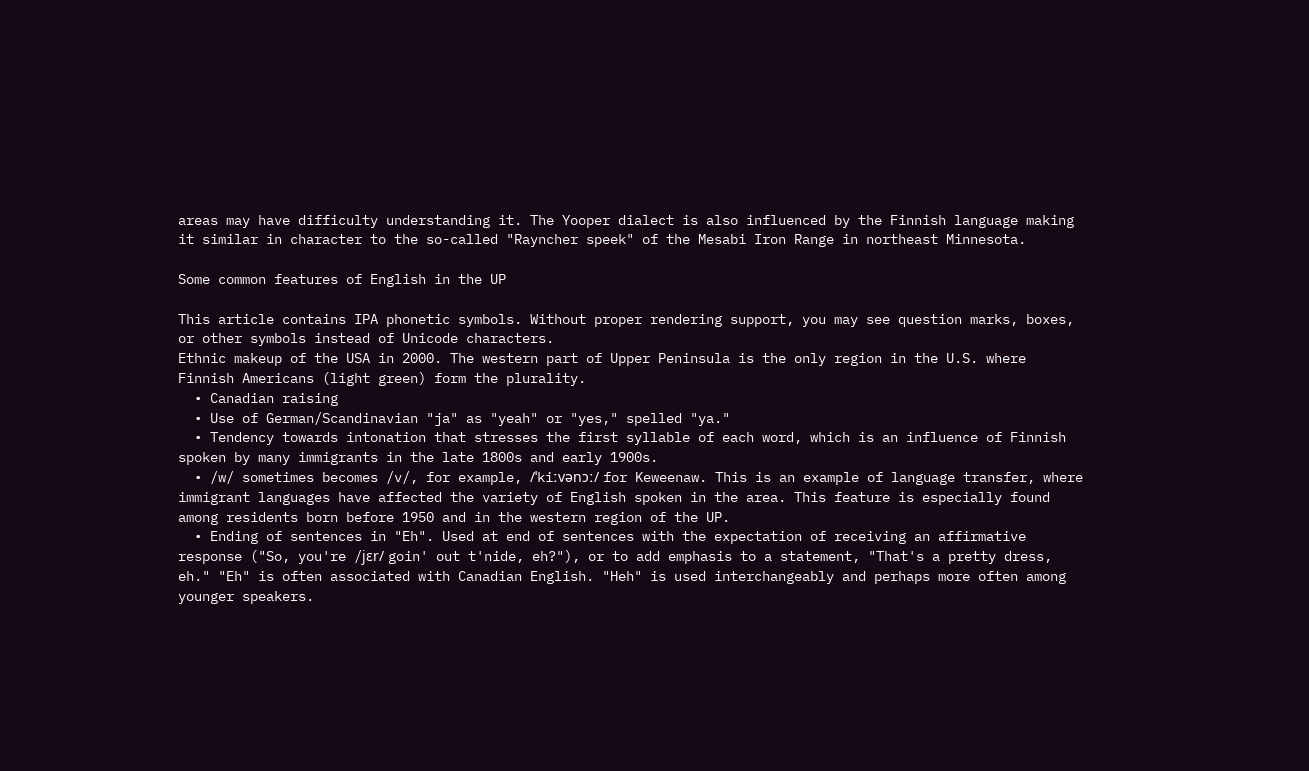areas may have difficulty understanding it. The Yooper dialect is also influenced by the Finnish language making it similar in character to the so-called "Rayncher speek" of the Mesabi Iron Range in northeast Minnesota.

Some common features of English in the UP

This article contains IPA phonetic symbols. Without proper rendering support, you may see question marks, boxes, or other symbols instead of Unicode characters.
Ethnic makeup of the USA in 2000. The western part of Upper Peninsula is the only region in the U.S. where Finnish Americans (light green) form the plurality.
  • Canadian raising
  • Use of German/Scandinavian "ja" as "yeah" or "yes," spelled "ya."
  • Tendency towards intonation that stresses the first syllable of each word, which is an influence of Finnish spoken by many immigrants in the late 1800s and early 1900s.
  • /w/ sometimes becomes /v/, for example, /ˈkiːvənɔː/ for Keweenaw. This is an example of language transfer, where immigrant languages have affected the variety of English spoken in the area. This feature is especially found among residents born before 1950 and in the western region of the UP.
  • Ending of sentences in "Eh". Used at end of sentences with the expectation of receiving an affirmative response ("So, you're /jɛr/ goin' out t'nide, eh?"), or to add emphasis to a statement, "That's a pretty dress, eh." "Eh" is often associated with Canadian English. "Heh" is used interchangeably and perhaps more often among younger speakers.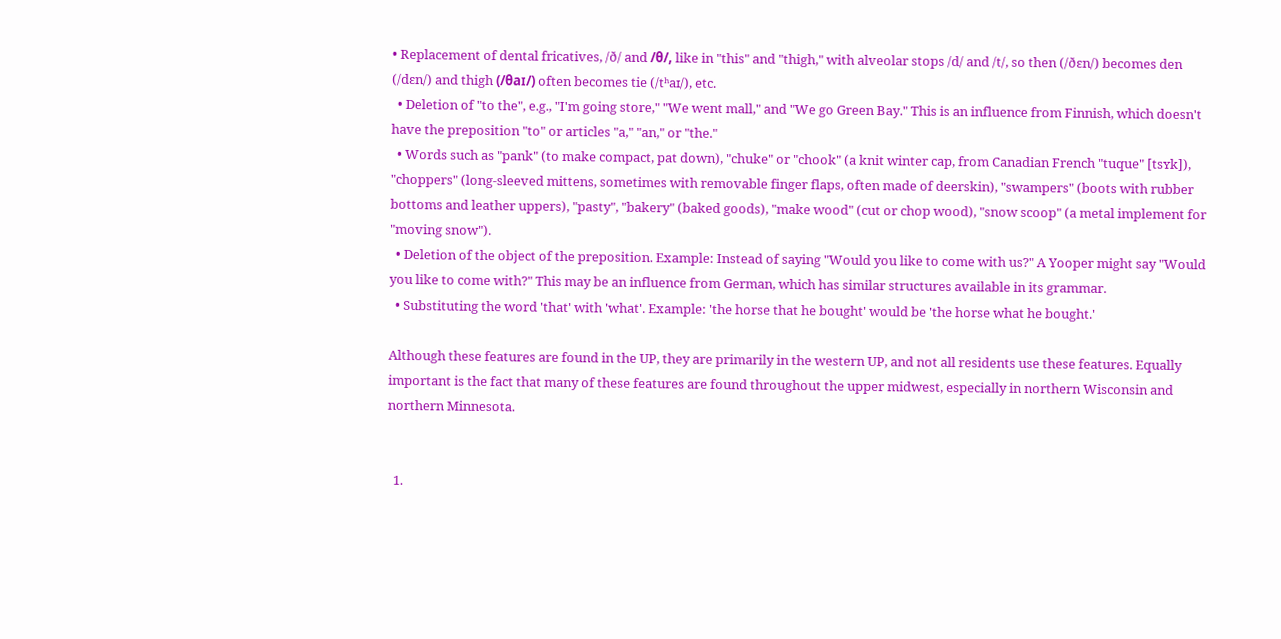• Replacement of dental fricatives, /ð/ and /θ/, like in "this" and "thigh," with alveolar stops /d/ and /t/, so then (/ðɛn/) becomes den (/dɛn/) and thigh (/θaɪ/) often becomes tie (/tʰaɪ/), etc.
  • Deletion of "to the", e.g., "I'm going store," "We went mall," and "We go Green Bay." This is an influence from Finnish, which doesn't have the preposition "to" or articles "a," "an," or "the."
  • Words such as "pank" (to make compact, pat down), "chuke" or "chook" (a knit winter cap, from Canadian French "tuque" [tsʏk]), "choppers" (long-sleeved mittens, sometimes with removable finger flaps, often made of deerskin), "swampers" (boots with rubber bottoms and leather uppers), "pasty", "bakery" (baked goods), "make wood" (cut or chop wood), "snow scoop" (a metal implement for "moving snow").
  • Deletion of the object of the preposition. Example: Instead of saying "Would you like to come with us?" A Yooper might say "Would you like to come with?" This may be an influence from German, which has similar structures available in its grammar.
  • Substituting the word 'that' with 'what'. Example: 'the horse that he bought' would be 'the horse what he bought.'

Although these features are found in the UP, they are primarily in the western UP, and not all residents use these features. Equally important is the fact that many of these features are found throughout the upper midwest, especially in northern Wisconsin and northern Minnesota.


  1.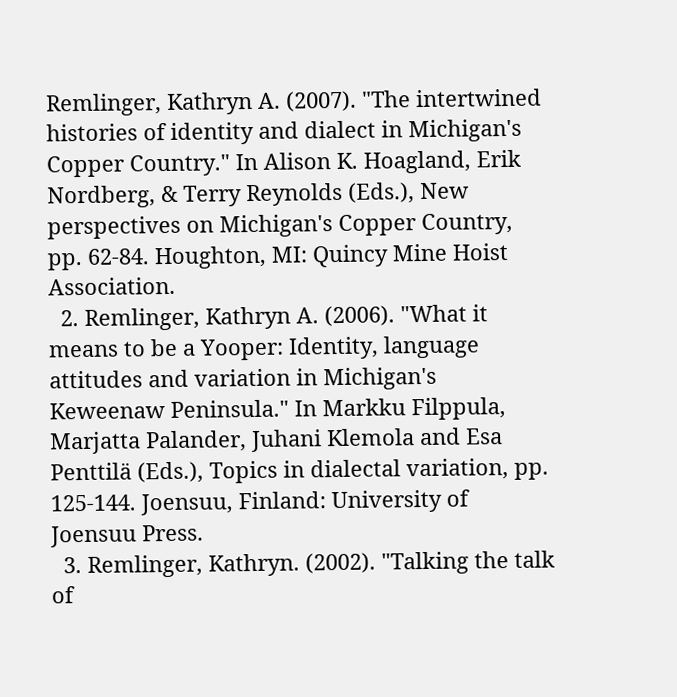Remlinger, Kathryn A. (2007). "The intertwined histories of identity and dialect in Michigan's Copper Country." In Alison K. Hoagland, Erik Nordberg, & Terry Reynolds (Eds.), New perspectives on Michigan's Copper Country, pp. 62-84. Houghton, MI: Quincy Mine Hoist Association.
  2. Remlinger, Kathryn A. (2006). "What it means to be a Yooper: Identity, language attitudes and variation in Michigan's Keweenaw Peninsula." In Markku Filppula, Marjatta Palander, Juhani Klemola and Esa Penttilä (Eds.), Topics in dialectal variation, pp. 125-144. Joensuu, Finland: University of Joensuu Press.
  3. Remlinger, Kathryn. (2002). "Talking the talk of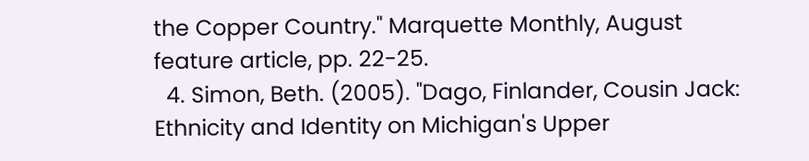the Copper Country." Marquette Monthly, August feature article, pp. 22-25.
  4. Simon, Beth. (2005). "Dago, Finlander, Cousin Jack: Ethnicity and Identity on Michigan's Upper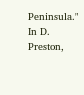Peninsula." In D. Preston,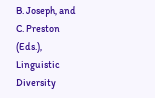B. Joseph, and C. Preston (Eds.), Linguistic Diversity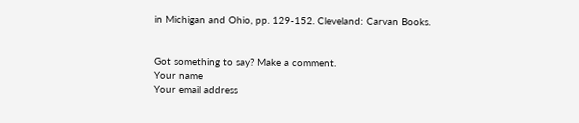in Michigan and Ohio, pp. 129-152. Cleveland: Carvan Books.


Got something to say? Make a comment.
Your name
Your email address